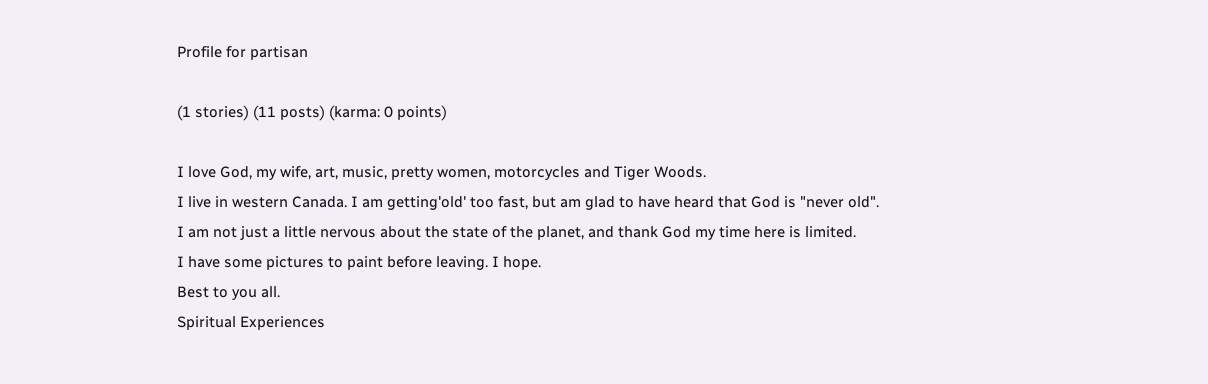Profile for partisan

(1 stories) (11 posts) (karma: 0 points)

I love God, my wife, art, music, pretty women, motorcycles and Tiger Woods.
I live in western Canada. I am getting'old' too fast, but am glad to have heard that God is "never old".
I am not just a little nervous about the state of the planet, and thank God my time here is limited.
I have some pictures to paint before leaving. I hope.
Best to you all.
Spiritual Experiences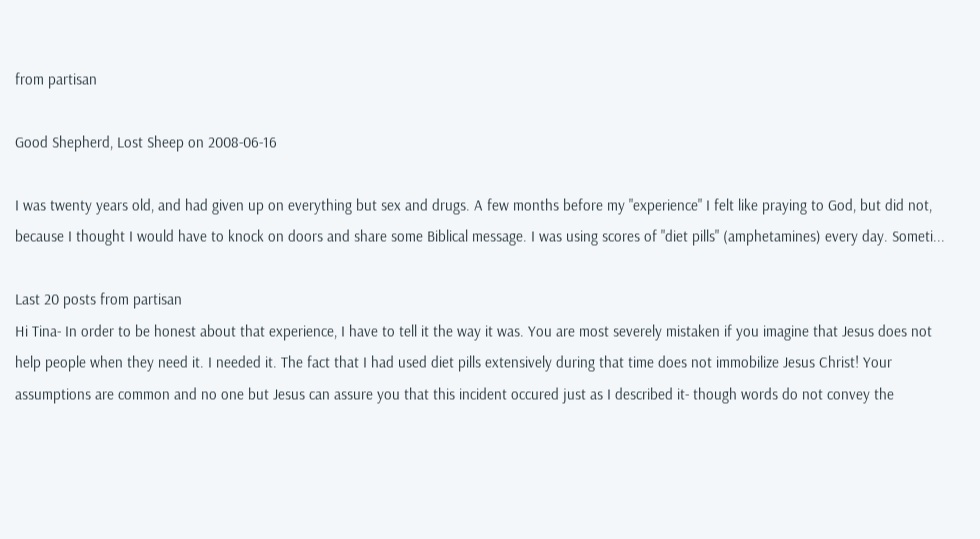from partisan

Good Shepherd, Lost Sheep on 2008-06-16

I was twenty years old, and had given up on everything but sex and drugs. A few months before my "experience" I felt like praying to God, but did not, because I thought I would have to knock on doors and share some Biblical message. I was using scores of "diet pills" (amphetamines) every day. Someti...

Last 20 posts from partisan
Hi Tina- In order to be honest about that experience, I have to tell it the way it was. You are most severely mistaken if you imagine that Jesus does not help people when they need it. I needed it. The fact that I had used diet pills extensively during that time does not immobilize Jesus Christ! Your assumptions are common and no one but Jesus can assure you that this incident occured just as I described it- though words do not convey the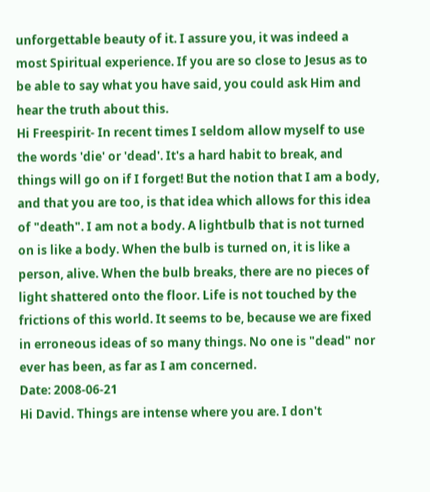unforgettable beauty of it. I assure you, it was indeed a most Spiritual experience. If you are so close to Jesus as to be able to say what you have said, you could ask Him and hear the truth about this.
Hi Freespirit- In recent times I seldom allow myself to use the words 'die' or 'dead'. It's a hard habit to break, and things will go on if I forget! But the notion that I am a body, and that you are too, is that idea which allows for this idea of "death". I am not a body. A lightbulb that is not turned on is like a body. When the bulb is turned on, it is like a person, alive. When the bulb breaks, there are no pieces of light shattered onto the floor. Life is not touched by the frictions of this world. It seems to be, because we are fixed in erroneous ideas of so many things. No one is "dead" nor ever has been, as far as I am concerned.
Date: 2008-06-21
Hi David. Things are intense where you are. I don't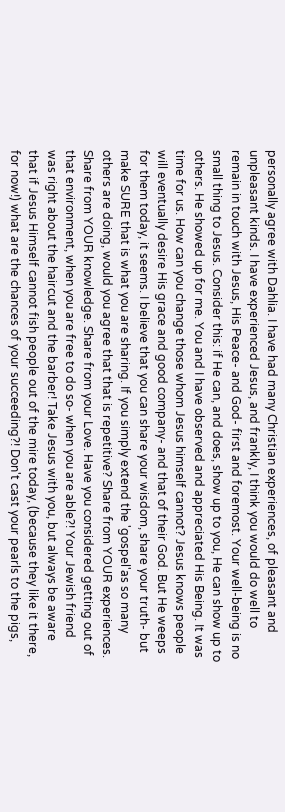personally agree with Dahlia. I have had many Christian experiences, of pleasant and unpleasant kinds. I have experienced Jesus, and frankly, I think you would do well to remain in touch with Jesus, His Peace- and God- first and foremost. Your well-being is no small thing to Jesus. Consider this: if He can, and does, show up to you, He can show up to others. He showed up for me. You and I have observed and appreciated His Being. It was time for us. How can you change those whom Jesus himself cannot? Jesus knows people will eventually desire His grace and good company- and that of their God. But He weeps for them today, it seems. I believe that you can share your wisdom, share your truth- but make SURE that is what you are sharing. If you simply extend the 'gospel'as so many others are doing, would you agree that that is repetitive? Share from YOUR experiences. Share from YOUR knowledge. Share from your Love. Have you considered getting out of that environment, when you are free to do so- when you are able?! Your Jewish friend was right about the haircut and the barber! Take Jesus with you, but always be aware that if Jesus Himself cannot fish people out of the mire today, (because they like it there, for now!) what are the chances of your succeeding?! Don't cast your pearls to the pigs,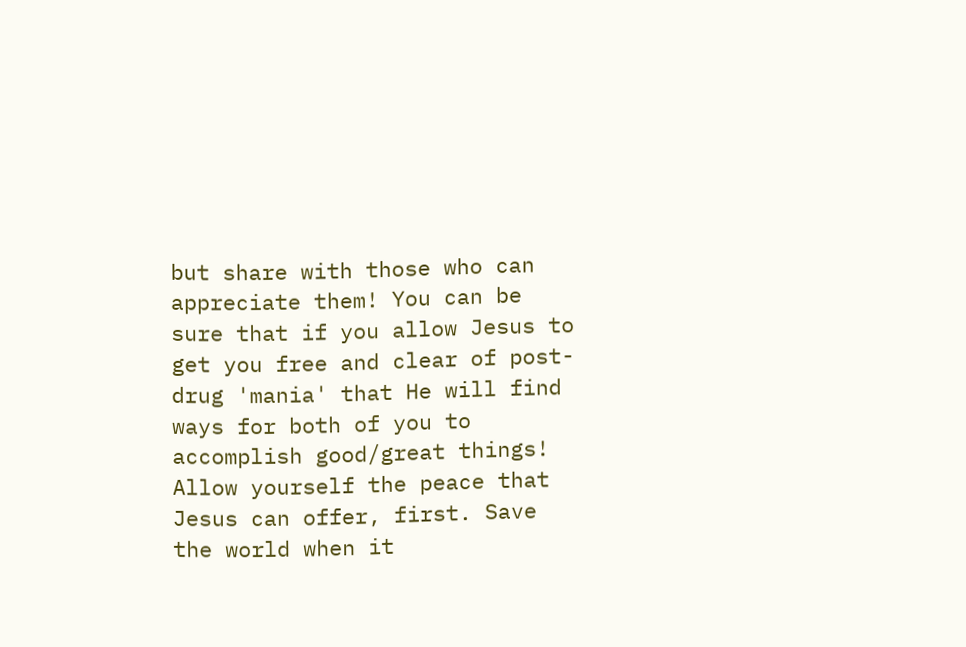but share with those who can appreciate them! You can be sure that if you allow Jesus to get you free and clear of post-drug 'mania' that He will find ways for both of you to accomplish good/great things! Allow yourself the peace that Jesus can offer, first. Save the world when it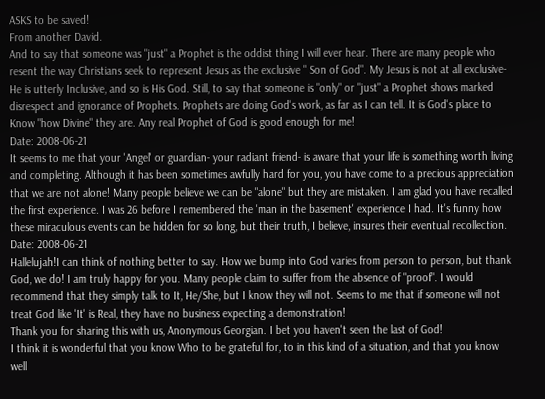ASKS to be saved!
From another David.
And to say that someone was "just" a Prophet is the oddist thing I will ever hear. There are many people who resent the way Christians seek to represent Jesus as the exclusive " Son of God". My Jesus is not at all exclusive- He is utterly Inclusive, and so is His God. Still, to say that someone is "only" or "just" a Prophet shows marked disrespect and ignorance of Prophets. Prophets are doing God's work, as far as I can tell. It is God's place to Know "how Divine" they are. Any real Prophet of God is good enough for me!
Date: 2008-06-21
It seems to me that your 'Angel' or guardian- your radiant friend- is aware that your life is something worth living and completing. Although it has been sometimes awfully hard for you, you have come to a precious appreciation that we are not alone! Many people believe we can be "alone" but they are mistaken. I am glad you have recalled the first experience. I was 26 before I remembered the 'man in the basement' experience I had. It's funny how these miraculous events can be hidden for so long, but their truth, I believe, insures their eventual recollection.
Date: 2008-06-21
Hallelujah!I can think of nothing better to say. How we bump into God varies from person to person, but thank God, we do! I am truly happy for you. Many people claim to suffer from the absence of "proof". I would recommend that they simply talk to It, He/She, but I know they will not. Seems to me that if someone will not treat God like 'It' is Real, they have no business expecting a demonstration!
Thank you for sharing this with us, Anonymous Georgian. I bet you haven't seen the last of God!
I think it is wonderful that you know Who to be grateful for, to in this kind of a situation, and that you know well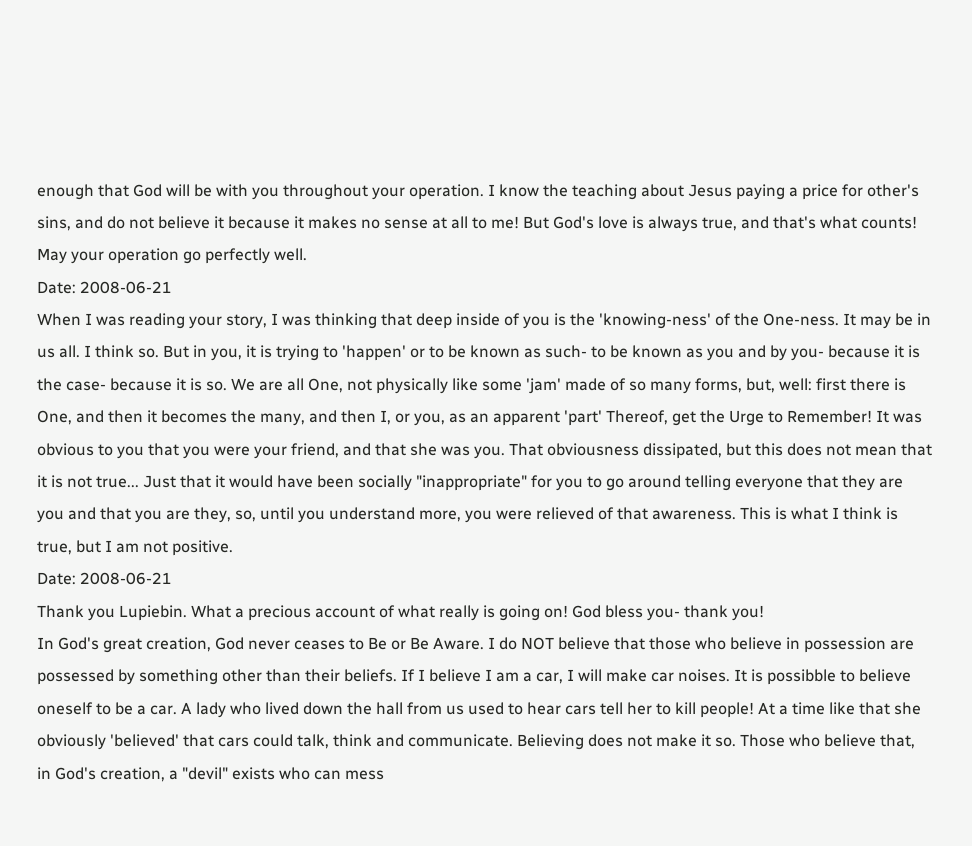enough that God will be with you throughout your operation. I know the teaching about Jesus paying a price for other's sins, and do not believe it because it makes no sense at all to me! But God's love is always true, and that's what counts! May your operation go perfectly well.
Date: 2008-06-21
When I was reading your story, I was thinking that deep inside of you is the 'knowing-ness' of the One-ness. It may be in us all. I think so. But in you, it is trying to 'happen' or to be known as such- to be known as you and by you- because it is the case- because it is so. We are all One, not physically like some 'jam' made of so many forms, but, well: first there is One, and then it becomes the many, and then I, or you, as an apparent 'part' Thereof, get the Urge to Remember! It was obvious to you that you were your friend, and that she was you. That obviousness dissipated, but this does not mean that it is not true... Just that it would have been socially "inappropriate" for you to go around telling everyone that they are you and that you are they, so, until you understand more, you were relieved of that awareness. This is what I think is true, but I am not positive.
Date: 2008-06-21
Thank you Lupiebin. What a precious account of what really is going on! God bless you- thank you!
In God's great creation, God never ceases to Be or Be Aware. I do NOT believe that those who believe in possession are possessed by something other than their beliefs. If I believe I am a car, I will make car noises. It is possibble to believe oneself to be a car. A lady who lived down the hall from us used to hear cars tell her to kill people! At a time like that she obviously 'believed' that cars could talk, think and communicate. Believing does not make it so. Those who believe that, in God's creation, a "devil" exists who can mess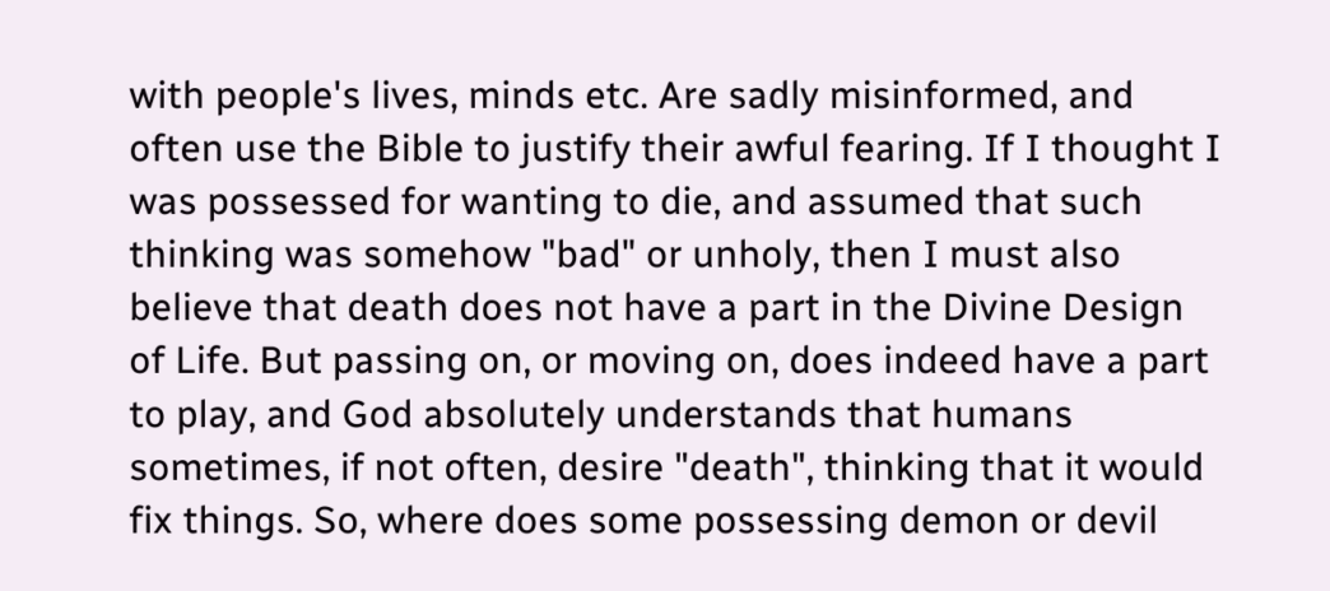with people's lives, minds etc. Are sadly misinformed, and often use the Bible to justify their awful fearing. If I thought I was possessed for wanting to die, and assumed that such thinking was somehow "bad" or unholy, then I must also believe that death does not have a part in the Divine Design of Life. But passing on, or moving on, does indeed have a part to play, and God absolutely understands that humans sometimes, if not often, desire "death", thinking that it would fix things. So, where does some possessing demon or devil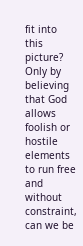fit into this picture? Only by believing that God allows foolish or hostile elements to run free and without constraint, can we be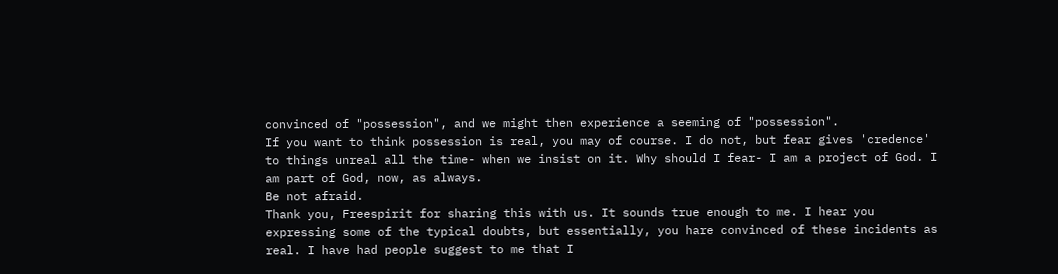convinced of "possession", and we might then experience a seeming of "possession".
If you want to think possession is real, you may of course. I do not, but fear gives 'credence' to things unreal all the time- when we insist on it. Why should I fear- I am a project of God. I am part of God, now, as always.
Be not afraid.
Thank you, Freespirit for sharing this with us. It sounds true enough to me. I hear you expressing some of the typical doubts, but essentially, you hare convinced of these incidents as real. I have had people suggest to me that I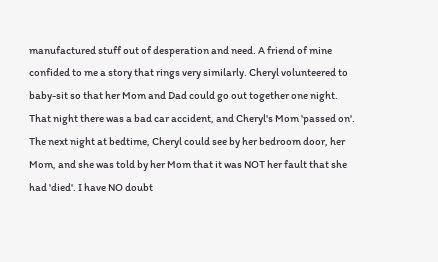manufactured stuff out of desperation and need. A friend of mine confided to me a story that rings very similarly. Cheryl volunteered to baby-sit so that her Mom and Dad could go out together one night. That night there was a bad car accident, and Cheryl's Mom 'passed on'. The next night at bedtime, Cheryl could see by her bedroom door, her Mom, and she was told by her Mom that it was NOT her fault that she had 'died'. I have NO doubt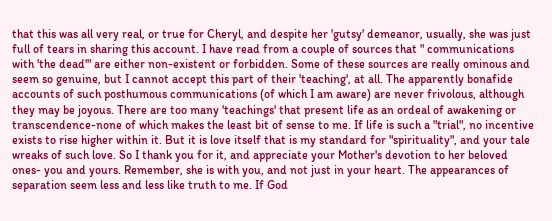that this was all very real, or true for Cheryl, and despite her 'gutsy' demeanor, usually, she was just full of tears in sharing this account. I have read from a couple of sources that " communications with 'the dead'" are either non-existent or forbidden. Some of these sources are really ominous and seem so genuine, but I cannot accept this part of their 'teaching', at all. The apparently bonafide accounts of such posthumous communications (of which I am aware) are never frivolous, although they may be joyous. There are too many 'teachings' that present life as an ordeal of awakening or transcendence-none of which makes the least bit of sense to me. If life is such a "trial", no incentive exists to rise higher within it. But it is love itself that is my standard for "spirituality", and your tale wreaks of such love. So I thank you for it, and appreciate your Mother's devotion to her beloved ones- you and yours. Remember, she is with you, and not just in your heart. The appearances of separation seem less and less like truth to me. If God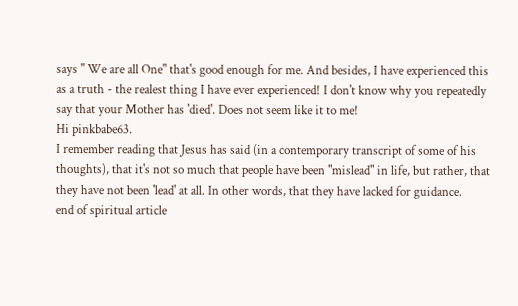says " We are all One" that's good enough for me. And besides, I have experienced this as a truth - the realest thing I have ever experienced! I don't know why you repeatedly say that your Mother has 'died'. Does not seem like it to me!
Hi pinkbabe63.
I remember reading that Jesus has said (in a contemporary transcript of some of his thoughts), that it's not so much that people have been "mislead" in life, but rather, that they have not been 'lead' at all. In other words, that they have lacked for guidance.
end of spiritual article